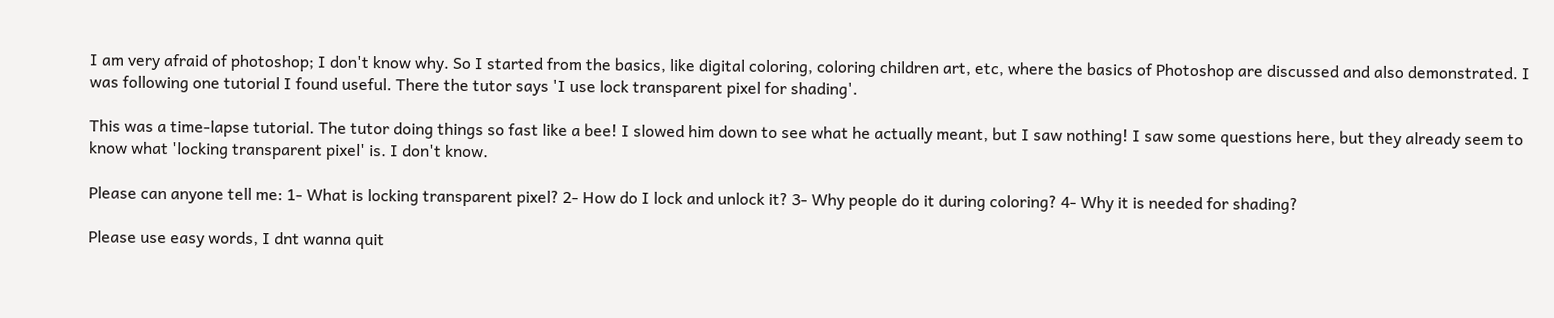I am very afraid of photoshop; I don't know why. So I started from the basics, like digital coloring, coloring children art, etc, where the basics of Photoshop are discussed and also demonstrated. I was following one tutorial I found useful. There the tutor says 'I use lock transparent pixel for shading'.

This was a time-lapse tutorial. The tutor doing things so fast like a bee! I slowed him down to see what he actually meant, but I saw nothing! I saw some questions here, but they already seem to know what 'locking transparent pixel' is. I don't know.

Please can anyone tell me: 1- What is locking transparent pixel? 2- How do I lock and unlock it? 3- Why people do it during coloring? 4- Why it is needed for shading?

Please use easy words, I dnt wanna quit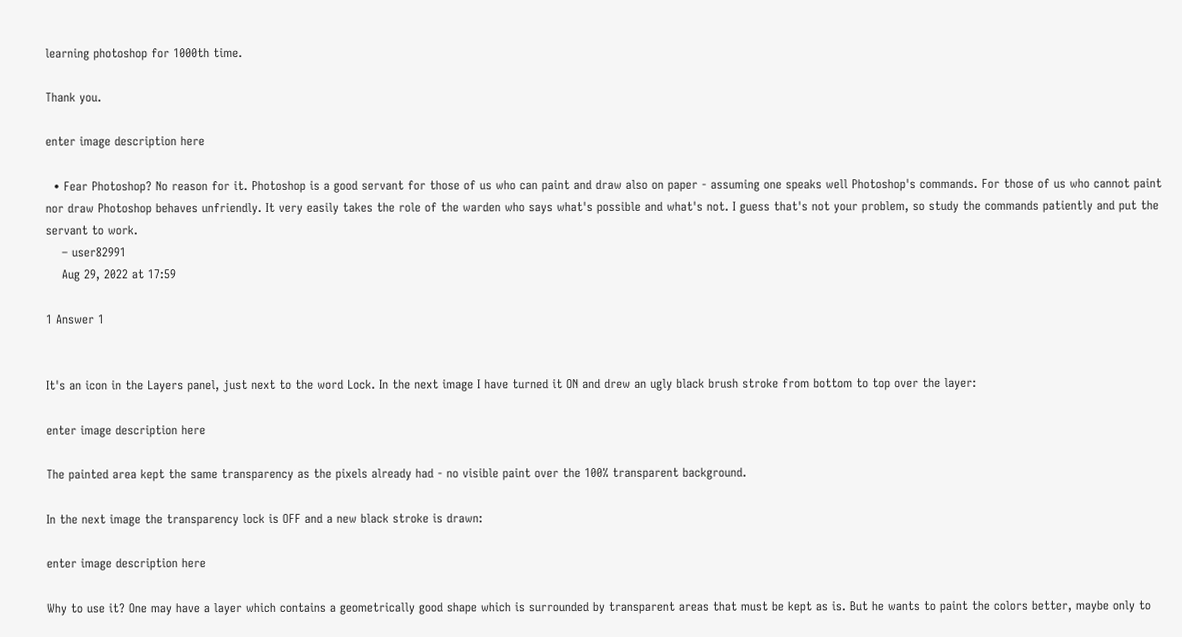learning photoshop for 1000th time.

Thank you.

enter image description here

  • Fear Photoshop? No reason for it. Photoshop is a good servant for those of us who can paint and draw also on paper - assuming one speaks well Photoshop's commands. For those of us who cannot paint nor draw Photoshop behaves unfriendly. It very easily takes the role of the warden who says what's possible and what's not. I guess that's not your problem, so study the commands patiently and put the servant to work.
    – user82991
    Aug 29, 2022 at 17:59

1 Answer 1


It's an icon in the Layers panel, just next to the word Lock. In the next image I have turned it ON and drew an ugly black brush stroke from bottom to top over the layer:

enter image description here

The painted area kept the same transparency as the pixels already had - no visible paint over the 100% transparent background.

In the next image the transparency lock is OFF and a new black stroke is drawn:

enter image description here

Why to use it? One may have a layer which contains a geometrically good shape which is surrounded by transparent areas that must be kept as is. But he wants to paint the colors better, maybe only to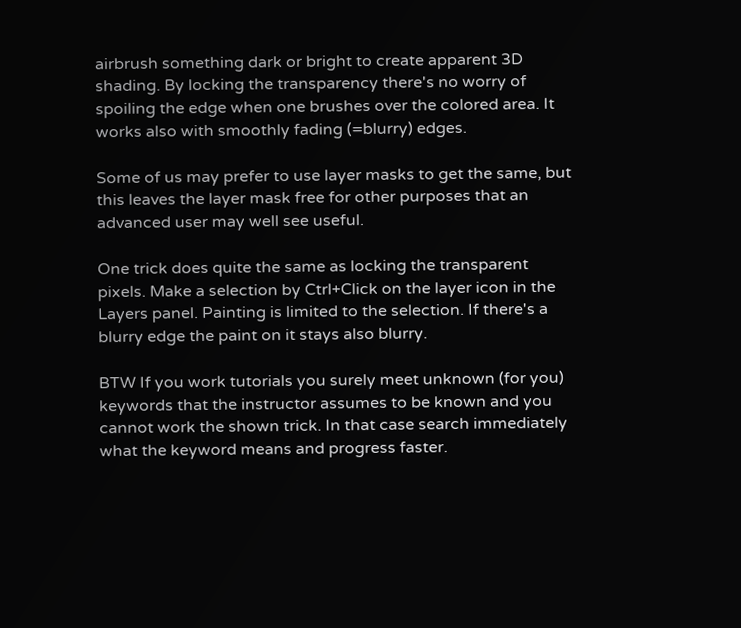airbrush something dark or bright to create apparent 3D shading. By locking the transparency there's no worry of spoiling the edge when one brushes over the colored area. It works also with smoothly fading (=blurry) edges.

Some of us may prefer to use layer masks to get the same, but this leaves the layer mask free for other purposes that an advanced user may well see useful.

One trick does quite the same as locking the transparent pixels. Make a selection by Ctrl+Click on the layer icon in the Layers panel. Painting is limited to the selection. If there's a blurry edge the paint on it stays also blurry.

BTW If you work tutorials you surely meet unknown (for you) keywords that the instructor assumes to be known and you cannot work the shown trick. In that case search immediately what the keyword means and progress faster.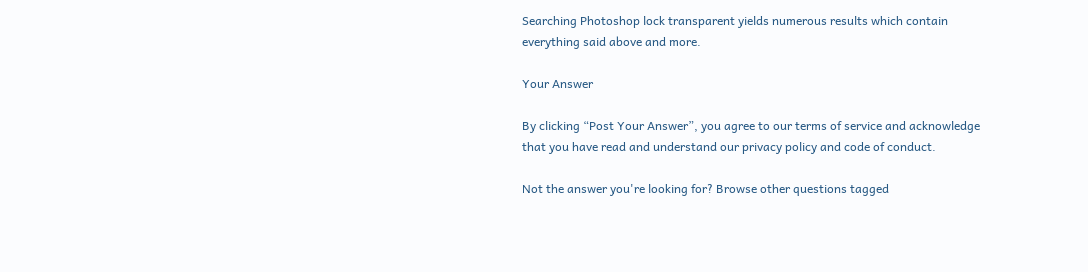Searching Photoshop lock transparent yields numerous results which contain everything said above and more.

Your Answer

By clicking “Post Your Answer”, you agree to our terms of service and acknowledge that you have read and understand our privacy policy and code of conduct.

Not the answer you're looking for? Browse other questions tagged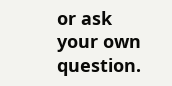or ask your own question.